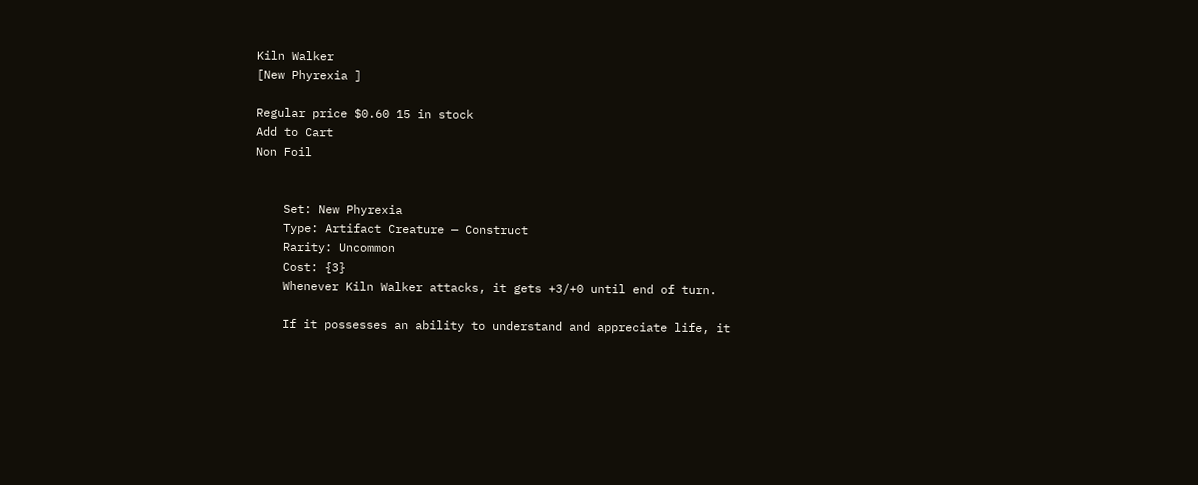Kiln Walker
[New Phyrexia ]

Regular price $0.60 15 in stock
Add to Cart
Non Foil


    Set: New Phyrexia
    Type: Artifact Creature — Construct
    Rarity: Uncommon
    Cost: {3}
    Whenever Kiln Walker attacks, it gets +3/+0 until end of turn.

    If it possesses an ability to understand and appreciate life, it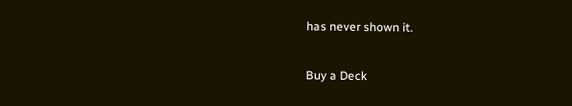has never shown it.

Buy a Deck